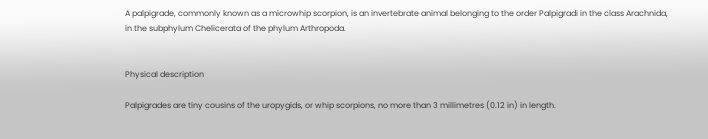A palpigrade, commonly known as a microwhip scorpion, is an invertebrate animal belonging to the order Palpigradi in the class Arachnida, in the subphylum Chelicerata of the phylum Arthropoda.


Physical description

Palpigrades are tiny cousins of the uropygids, or whip scorpions, no more than 3 millimetres (0.12 in) in length.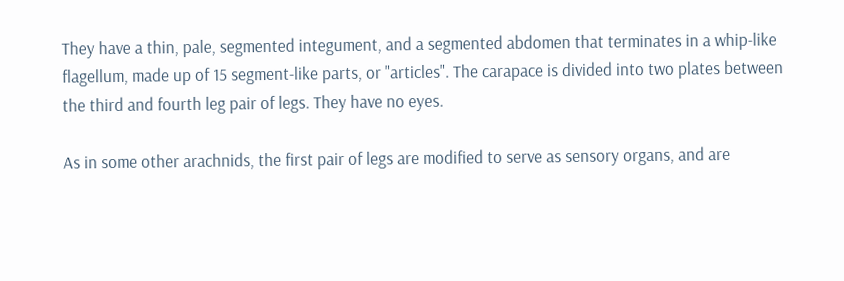They have a thin, pale, segmented integument, and a segmented abdomen that terminates in a whip-like flagellum, made up of 15 segment-like parts, or "articles". The carapace is divided into two plates between the third and fourth leg pair of legs. They have no eyes.

As in some other arachnids, the first pair of legs are modified to serve as sensory organs, and are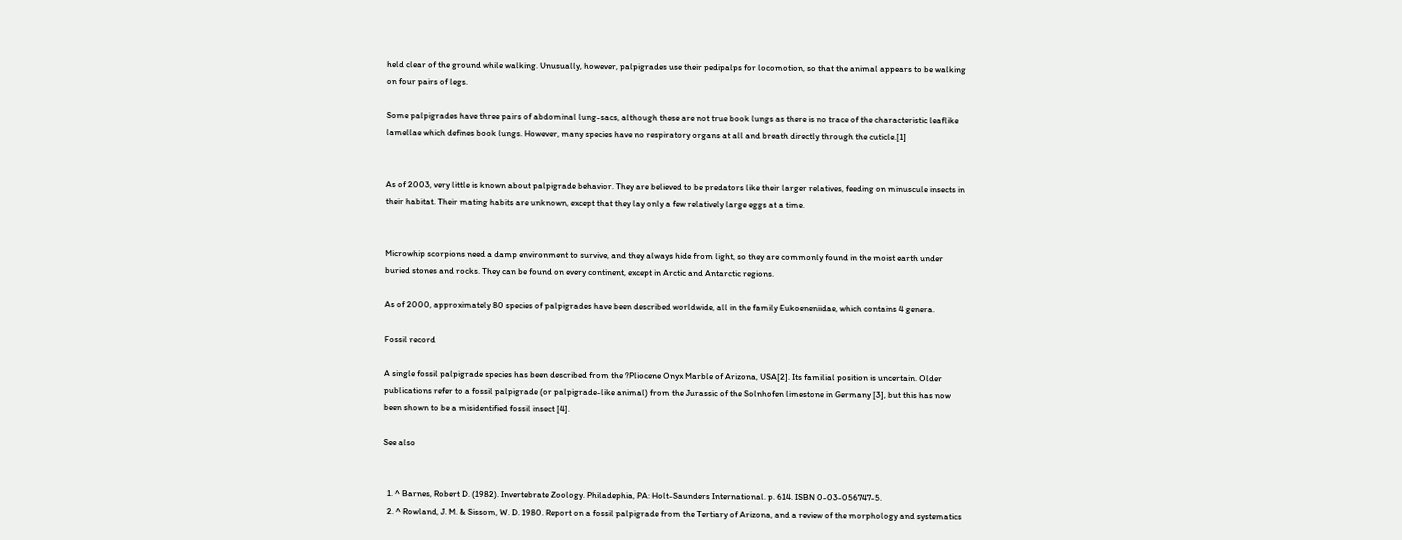held clear of the ground while walking. Unusually, however, palpigrades use their pedipalps for locomotion, so that the animal appears to be walking on four pairs of legs.

Some palpigrades have three pairs of abdominal lung-sacs, although these are not true book lungs as there is no trace of the characteristic leaflike lamellae which defines book lungs. However, many species have no respiratory organs at all and breath directly through the cuticle.[1]


As of 2003, very little is known about palpigrade behavior. They are believed to be predators like their larger relatives, feeding on minuscule insects in their habitat. Their mating habits are unknown, except that they lay only a few relatively large eggs at a time.


Microwhip scorpions need a damp environment to survive, and they always hide from light, so they are commonly found in the moist earth under buried stones and rocks. They can be found on every continent, except in Arctic and Antarctic regions.

As of 2000, approximately 80 species of palpigrades have been described worldwide, all in the family Eukoeneniidae, which contains 4 genera.

Fossil record

A single fossil palpigrade species has been described from the ?Pliocene Onyx Marble of Arizona, USA[2]. Its familial position is uncertain. Older publications refer to a fossil palpigrade (or palpigrade-like animal) from the Jurassic of the Solnhofen limestone in Germany [3], but this has now been shown to be a misidentified fossil insect [4].

See also


  1. ^ Barnes, Robert D. (1982). Invertebrate Zoology. Philadephia, PA: Holt-Saunders International. p. 614. ISBN 0-03-056747-5.
  2. ^ Rowland, J. M. & Sissom, W. D. 1980. Report on a fossil palpigrade from the Tertiary of Arizona, and a review of the morphology and systematics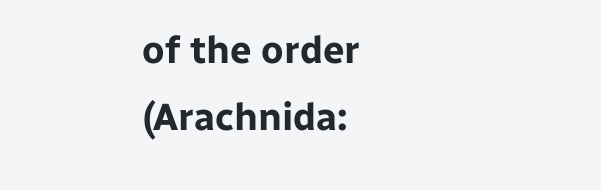of the order (Arachnida: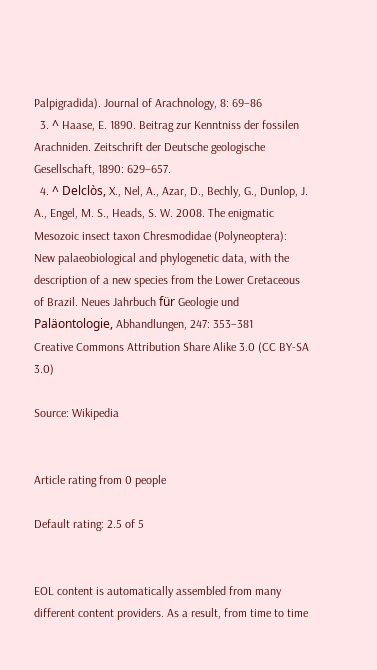Palpigradida). Journal of Arachnology, 8: 69–86
  3. ^ Haase, E. 1890. Beitrag zur Kenntniss der fossilen Arachniden. Zeitschrift der Deutsche geologische Gesellschaft, 1890: 629–657.
  4. ^ Delclòs, X., Nel, A., Azar, D., Bechly, G., Dunlop, J. A., Engel, M. S., Heads, S. W. 2008. The enigmatic Mesozoic insect taxon Chresmodidae (Polyneoptera): New palaeobiological and phylogenetic data, with the description of a new species from the Lower Cretaceous of Brazil. Neues Jahrbuch für Geologie und Paläontologie, Abhandlungen, 247: 353–381
Creative Commons Attribution Share Alike 3.0 (CC BY-SA 3.0)

Source: Wikipedia


Article rating from 0 people

Default rating: 2.5 of 5


EOL content is automatically assembled from many different content providers. As a result, from time to time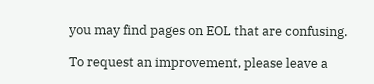you may find pages on EOL that are confusing.

To request an improvement, please leave a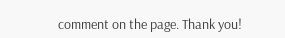comment on the page. Thank you!